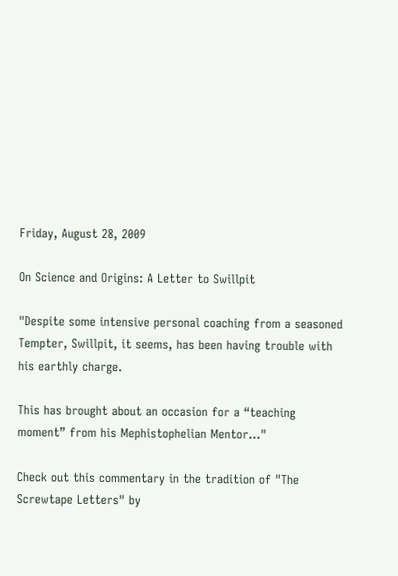Friday, August 28, 2009

On Science and Origins: A Letter to Swillpit

"Despite some intensive personal coaching from a seasoned Tempter, Swillpit, it seems, has been having trouble with his earthly charge.

This has brought about an occasion for a “teaching moment” from his Mephistophelian Mentor..."

Check out this commentary in the tradition of "The Screwtape Letters" by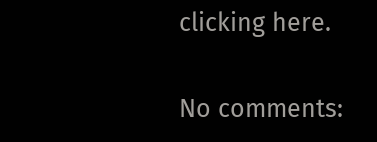clicking here.

No comments: